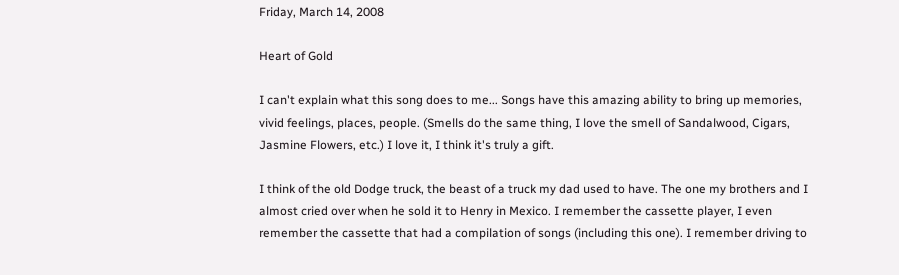Friday, March 14, 2008

Heart of Gold

I can't explain what this song does to me... Songs have this amazing ability to bring up memories, vivid feelings, places, people. (Smells do the same thing, I love the smell of Sandalwood, Cigars, Jasmine Flowers, etc.) I love it, I think it's truly a gift.

I think of the old Dodge truck, the beast of a truck my dad used to have. The one my brothers and I almost cried over when he sold it to Henry in Mexico. I remember the cassette player, I even remember the cassette that had a compilation of songs (including this one). I remember driving to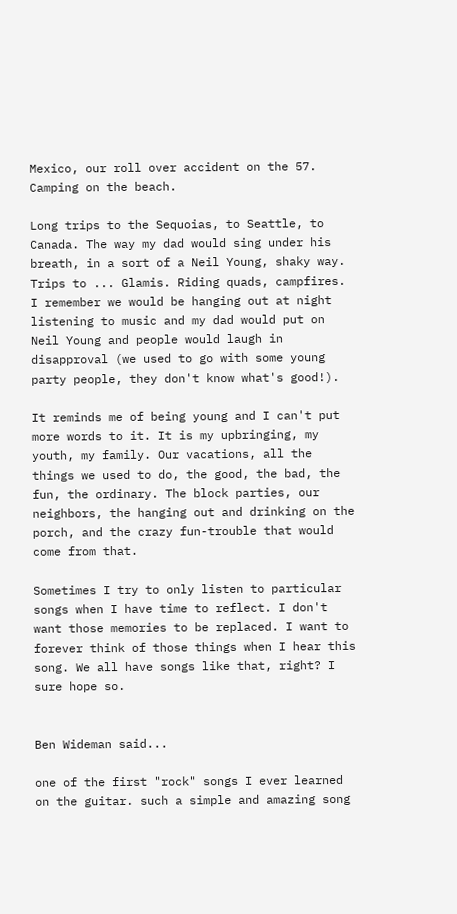Mexico, our roll over accident on the 57. Camping on the beach.

Long trips to the Sequoias, to Seattle, to Canada. The way my dad would sing under his breath, in a sort of a Neil Young, shaky way. Trips to ... Glamis. Riding quads, campfires. I remember we would be hanging out at night listening to music and my dad would put on Neil Young and people would laugh in disapproval (we used to go with some young party people, they don't know what's good!).

It reminds me of being young and I can't put more words to it. It is my upbringing, my youth, my family. Our vacations, all the things we used to do, the good, the bad, the fun, the ordinary. The block parties, our neighbors, the hanging out and drinking on the porch, and the crazy fun-trouble that would come from that.

Sometimes I try to only listen to particular songs when I have time to reflect. I don't want those memories to be replaced. I want to forever think of those things when I hear this song. We all have songs like that, right? I sure hope so.


Ben Wideman said...

one of the first "rock" songs I ever learned on the guitar. such a simple and amazing song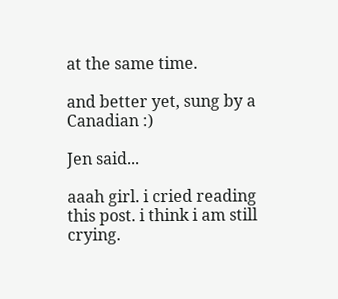at the same time.

and better yet, sung by a Canadian :)

Jen said...

aaah girl. i cried reading this post. i think i am still crying.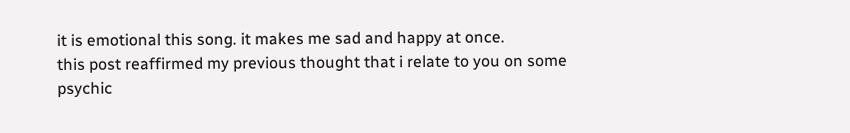it is emotional this song. it makes me sad and happy at once.
this post reaffirmed my previous thought that i relate to you on some psychic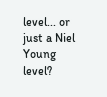level... or just a Niel Young level?